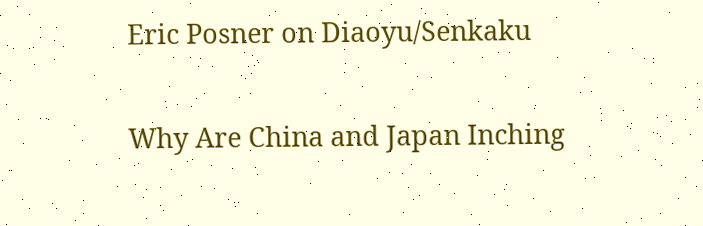Eric Posner on Diaoyu/Senkaku

Why Are China and Japan Inching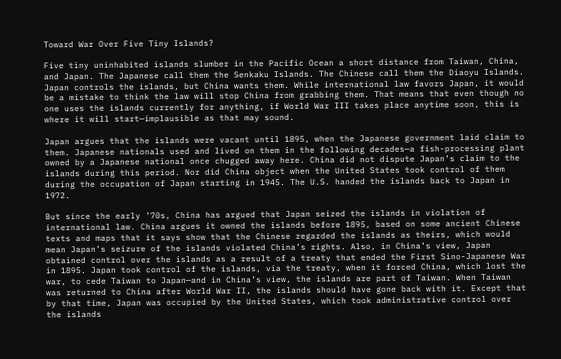Toward War Over Five Tiny Islands?

Five tiny uninhabited islands slumber in the Pacific Ocean a short distance from Taiwan, China, and Japan. The Japanese call them the Senkaku Islands. The Chinese call them the Diaoyu Islands. Japan controls the islands, but China wants them. While international law favors Japan, it would be a mistake to think the law will stop China from grabbing them. That means that even though no one uses the islands currently for anything, if World War III takes place anytime soon, this is where it will start—implausible as that may sound.

Japan argues that the islands were vacant until 1895, when the Japanese government laid claim to them. Japanese nationals used and lived on them in the following decades—a fish-processing plant owned by a Japanese national once chugged away here. China did not dispute Japan’s claim to the islands during this period. Nor did China object when the United States took control of them during the occupation of Japan starting in 1945. The U.S. handed the islands back to Japan in 1972.

But since the early ’70s, China has argued that Japan seized the islands in violation of international law. China argues it owned the islands before 1895, based on some ancient Chinese texts and maps that it says show that the Chinese regarded the islands as theirs, which would mean Japan’s seizure of the islands violated China’s rights. Also, in China’s view, Japan obtained control over the islands as a result of a treaty that ended the First Sino-Japanese War in 1895. Japan took control of the islands, via the treaty, when it forced China, which lost the war, to cede Taiwan to Japan—and in China’s view, the islands are part of Taiwan. When Taiwan was returned to China after World War II, the islands should have gone back with it. Except that by that time, Japan was occupied by the United States, which took administrative control over the islands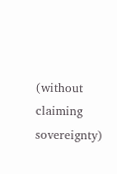(without claiming sovereignty)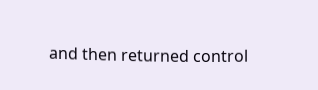and then returned control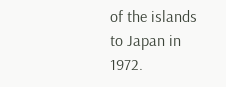of the islands to Japan in 1972.